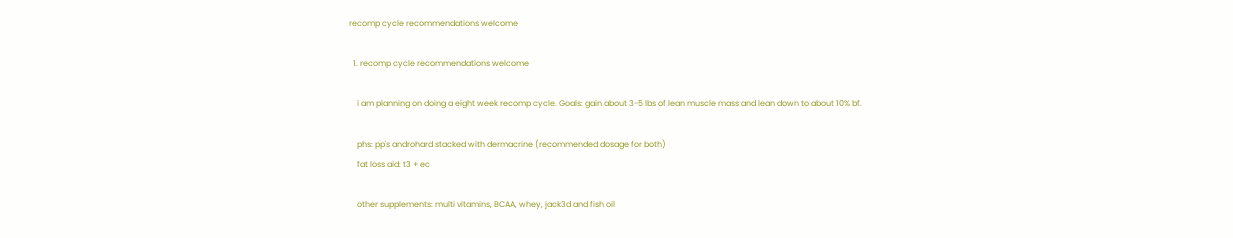recomp cycle recommendations welcome

  1. recomp cycle recommendations welcome

    i am planning on doing a eight week recomp cycle. Goals: gain about 3-5 lbs of lean muscle mass and lean down to about 10% bf.

    phs: pp's androhard stacked with dermacrine (recommended dosage for both)
    fat loss aid: t3 + ec

    other supplements: multi vitamins, BCAA, whey, jack3d and fish oil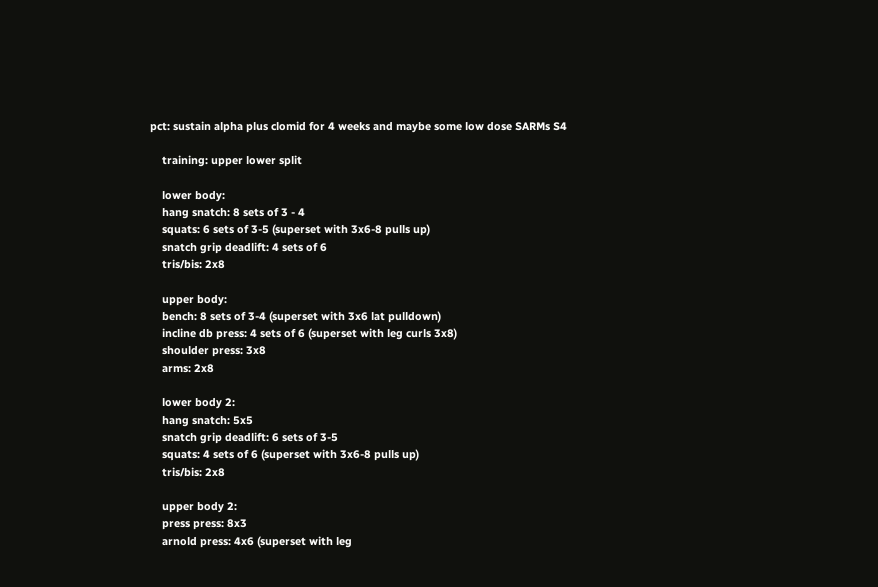pct: sustain alpha plus clomid for 4 weeks and maybe some low dose SARMs S4

    training: upper lower split

    lower body:
    hang snatch: 8 sets of 3 - 4
    squats: 6 sets of 3-5 (superset with 3x6-8 pulls up)
    snatch grip deadlift: 4 sets of 6
    tris/bis: 2x8

    upper body:
    bench: 8 sets of 3-4 (superset with 3x6 lat pulldown)
    incline db press: 4 sets of 6 (superset with leg curls 3x8)
    shoulder press: 3x8
    arms: 2x8

    lower body 2:
    hang snatch: 5x5
    snatch grip deadlift: 6 sets of 3-5
    squats: 4 sets of 6 (superset with 3x6-8 pulls up)
    tris/bis: 2x8

    upper body 2:
    press press: 8x3
    arnold press: 4x6 (superset with leg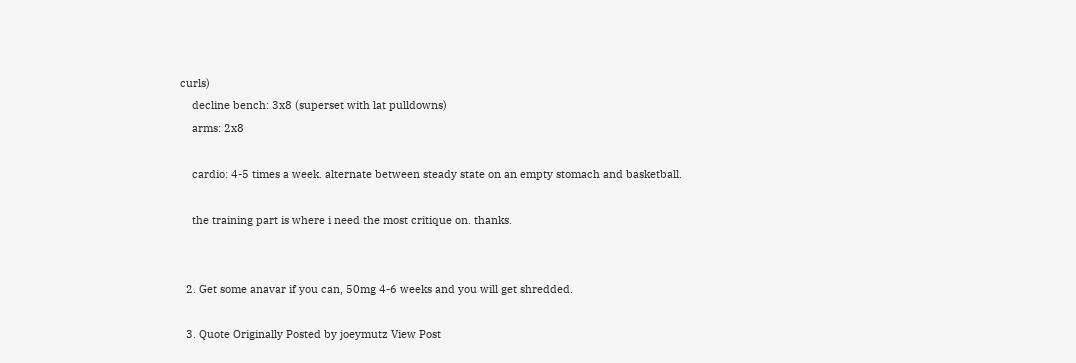curls)
    decline bench: 3x8 (superset with lat pulldowns)
    arms: 2x8

    cardio: 4-5 times a week. alternate between steady state on an empty stomach and basketball.

    the training part is where i need the most critique on. thanks.


  2. Get some anavar if you can, 50mg 4-6 weeks and you will get shredded.

  3. Quote Originally Posted by joeymutz View Post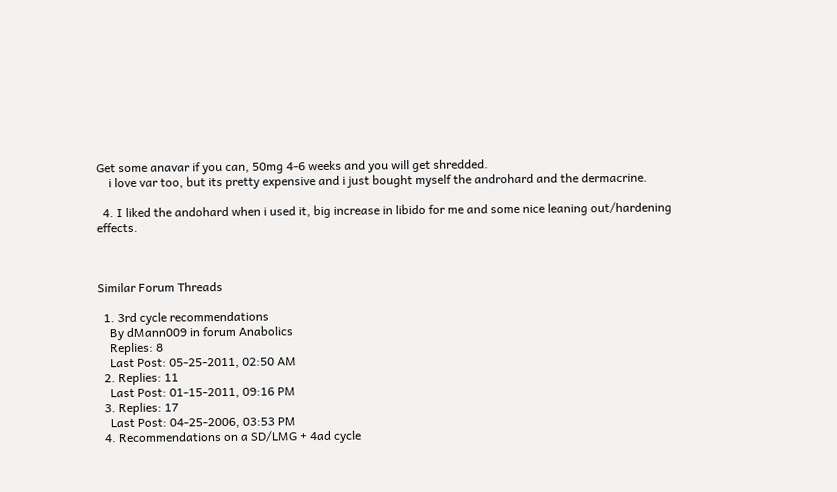Get some anavar if you can, 50mg 4-6 weeks and you will get shredded.
    i love var too, but its pretty expensive and i just bought myself the androhard and the dermacrine.

  4. I liked the andohard when i used it, big increase in libido for me and some nice leaning out/hardening effects.



Similar Forum Threads

  1. 3rd cycle recommendations
    By dMann009 in forum Anabolics
    Replies: 8
    Last Post: 05-25-2011, 02:50 AM
  2. Replies: 11
    Last Post: 01-15-2011, 09:16 PM
  3. Replies: 17
    Last Post: 04-25-2006, 03:53 PM
  4. Recommendations on a SD/LMG + 4ad cycle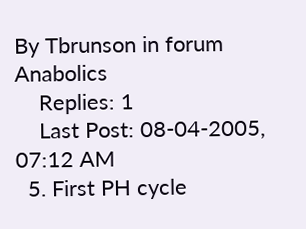By Tbrunson in forum Anabolics
    Replies: 1
    Last Post: 08-04-2005, 07:12 AM
  5. First PH cycle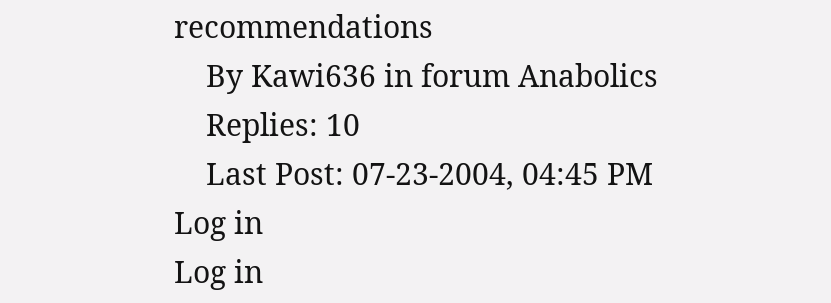recommendations
    By Kawi636 in forum Anabolics
    Replies: 10
    Last Post: 07-23-2004, 04:45 PM
Log in
Log in